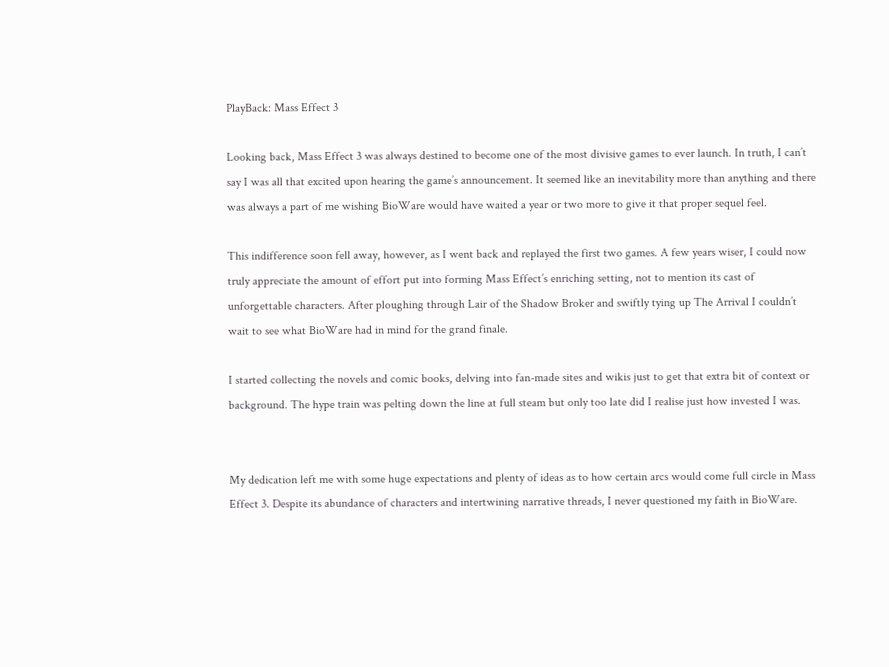PlayBack: Mass Effect 3

Looking back, Mass Effect 3 was always destined to become one of the most divisive games to ever launch. In truth, I can’t say I was all that excited upon hearing the game’s announcement. It seemed like an inevitability more than anything and there was always a part of me wishing BioWare would have waited a year or two more to give it that proper sequel feel.

This indifference soon fell away, however, as I went back and replayed the first two games. A few years wiser, I could now truly appreciate the amount of effort put into forming Mass Effect’s enriching setting, not to mention its cast of unforgettable characters. After ploughing through Lair of the Shadow Broker and swiftly tying up The Arrival I couldn’t wait to see what BioWare had in mind for the grand finale.

I started collecting the novels and comic books, delving into fan-made sites and wikis just to get that extra bit of context or background. The hype train was pelting down the line at full steam but only too late did I realise just how invested I was.


My dedication left me with some huge expectations and plenty of ideas as to how certain arcs would come full circle in Mass Effect 3. Despite its abundance of characters and intertwining narrative threads, I never questioned my faith in BioWare.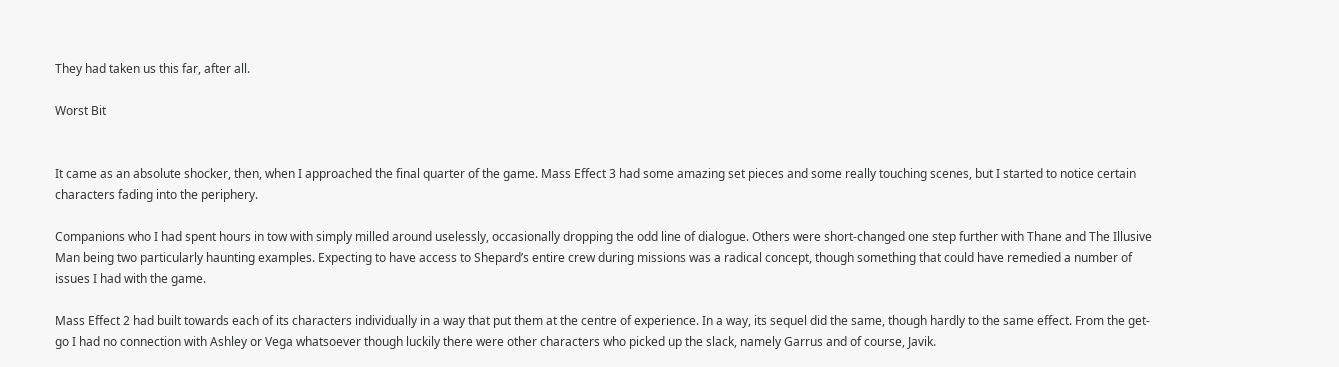They had taken us this far, after all.

Worst Bit


It came as an absolute shocker, then, when I approached the final quarter of the game. Mass Effect 3 had some amazing set pieces and some really touching scenes, but I started to notice certain characters fading into the periphery.

Companions who I had spent hours in tow with simply milled around uselessly, occasionally dropping the odd line of dialogue. Others were short-changed one step further with Thane and The Illusive Man being two particularly haunting examples. Expecting to have access to Shepard’s entire crew during missions was a radical concept, though something that could have remedied a number of issues I had with the game.

Mass Effect 2 had built towards each of its characters individually in a way that put them at the centre of experience. In a way, its sequel did the same, though hardly to the same effect. From the get-go I had no connection with Ashley or Vega whatsoever though luckily there were other characters who picked up the slack, namely Garrus and of course, Javik.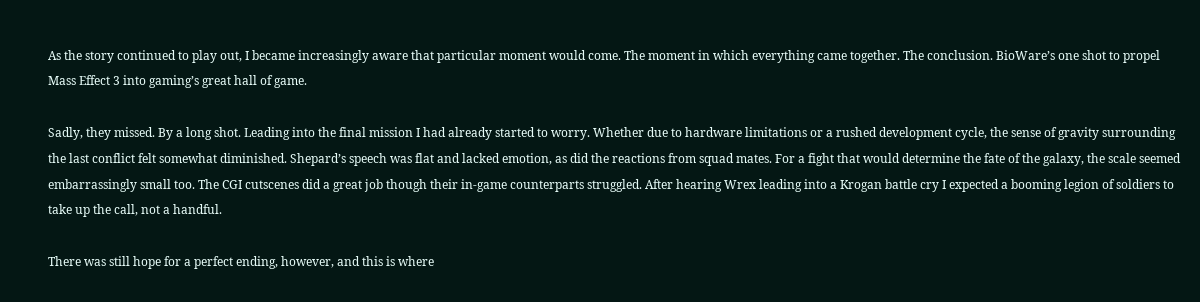As the story continued to play out, I became increasingly aware that particular moment would come. The moment in which everything came together. The conclusion. BioWare’s one shot to propel Mass Effect 3 into gaming’s great hall of game.

Sadly, they missed. By a long shot. Leading into the final mission I had already started to worry. Whether due to hardware limitations or a rushed development cycle, the sense of gravity surrounding the last conflict felt somewhat diminished. Shepard’s speech was flat and lacked emotion, as did the reactions from squad mates. For a fight that would determine the fate of the galaxy, the scale seemed embarrassingly small too. The CGI cutscenes did a great job though their in-game counterparts struggled. After hearing Wrex leading into a Krogan battle cry I expected a booming legion of soldiers to take up the call, not a handful.

There was still hope for a perfect ending, however, and this is where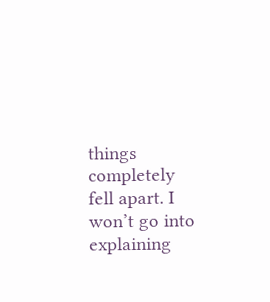things completely fell apart. I won’t go into explaining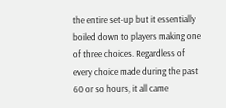the entire set-up but it essentially boiled down to players making one of three choices. Regardless of every choice made during the past 60 or so hours, it all came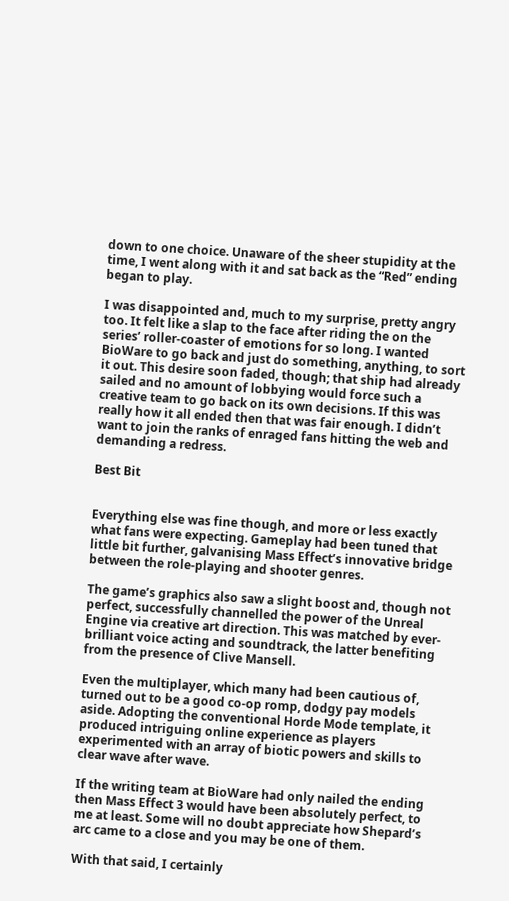down to one choice. Unaware of the sheer stupidity at the time, I went along with it and sat back as the “Red” ending began to play.

I was disappointed and, much to my surprise, pretty angry too. It felt like a slap to the face after riding the on the series’ roller-coaster of emotions for so long. I wanted BioWare to go back and just do something, anything, to sort it out. This desire soon faded, though; that ship had already sailed and no amount of lobbying would force such a creative team to go back on its own decisions. If this was really how it all ended then that was fair enough. I didn’t want to join the ranks of enraged fans hitting the web and demanding a redress.

Best Bit


Everything else was fine though, and more or less exactly what fans were expecting. Gameplay had been tuned that little bit further, galvanising Mass Effect’s innovative bridge between the role-playing and shooter genres.

The game’s graphics also saw a slight boost and, though not perfect, successfully channelled the power of the Unreal Engine via creative art direction. This was matched by ever-brilliant voice acting and soundtrack, the latter benefiting from the presence of Clive Mansell.

Even the multiplayer, which many had been cautious of, turned out to be a good co-op romp, dodgy pay models aside. Adopting the conventional Horde Mode template, it produced intriguing online experience as players experimented with an array of biotic powers and skills to clear wave after wave.

If the writing team at BioWare had only nailed the ending then Mass Effect 3 would have been absolutely perfect, to me at least. Some will no doubt appreciate how Shepard’s arc came to a close and you may be one of them.

With that said, I certainly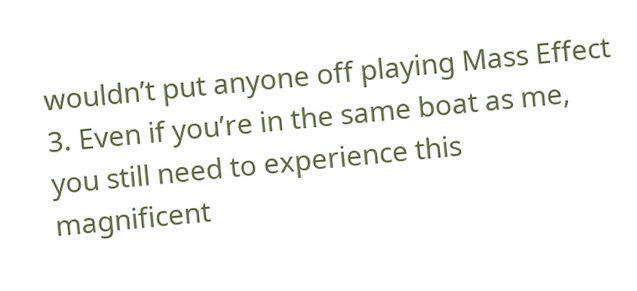wouldn’t put anyone off playing Mass Effect 3. Even if you’re in the same boat as me, you still need to experience this magnificent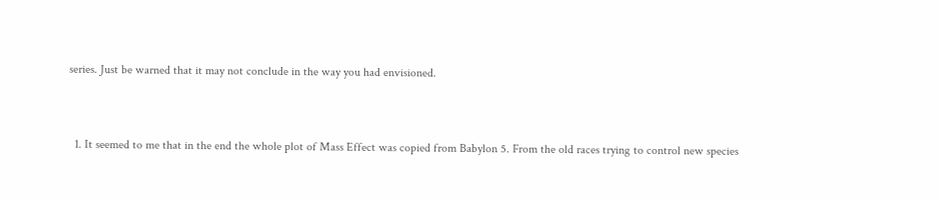series. Just be warned that it may not conclude in the way you had envisioned.



  1. It seemed to me that in the end the whole plot of Mass Effect was copied from Babylon 5. From the old races trying to control new species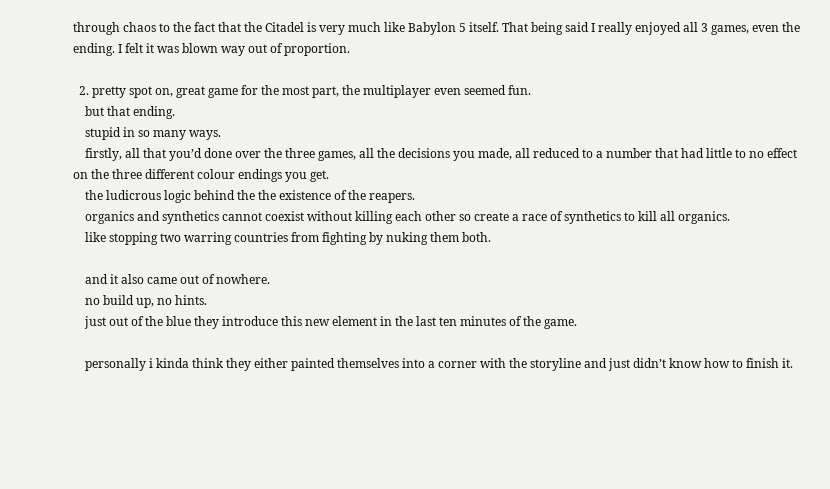through chaos to the fact that the Citadel is very much like Babylon 5 itself. That being said I really enjoyed all 3 games, even the ending. I felt it was blown way out of proportion.

  2. pretty spot on, great game for the most part, the multiplayer even seemed fun.
    but that ending.
    stupid in so many ways.
    firstly, all that you’d done over the three games, all the decisions you made, all reduced to a number that had little to no effect on the three different colour endings you get.
    the ludicrous logic behind the the existence of the reapers.
    organics and synthetics cannot coexist without killing each other so create a race of synthetics to kill all organics.
    like stopping two warring countries from fighting by nuking them both.

    and it also came out of nowhere.
    no build up, no hints.
    just out of the blue they introduce this new element in the last ten minutes of the game.

    personally i kinda think they either painted themselves into a corner with the storyline and just didn’t know how to finish it.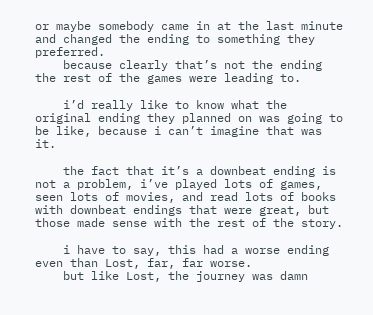or maybe somebody came in at the last minute and changed the ending to something they preferred.
    because clearly that’s not the ending the rest of the games were leading to.

    i’d really like to know what the original ending they planned on was going to be like, because i can’t imagine that was it.

    the fact that it’s a downbeat ending is not a problem, i’ve played lots of games, seen lots of movies, and read lots of books with downbeat endings that were great, but those made sense with the rest of the story.

    i have to say, this had a worse ending even than Lost, far, far worse.
    but like Lost, the journey was damn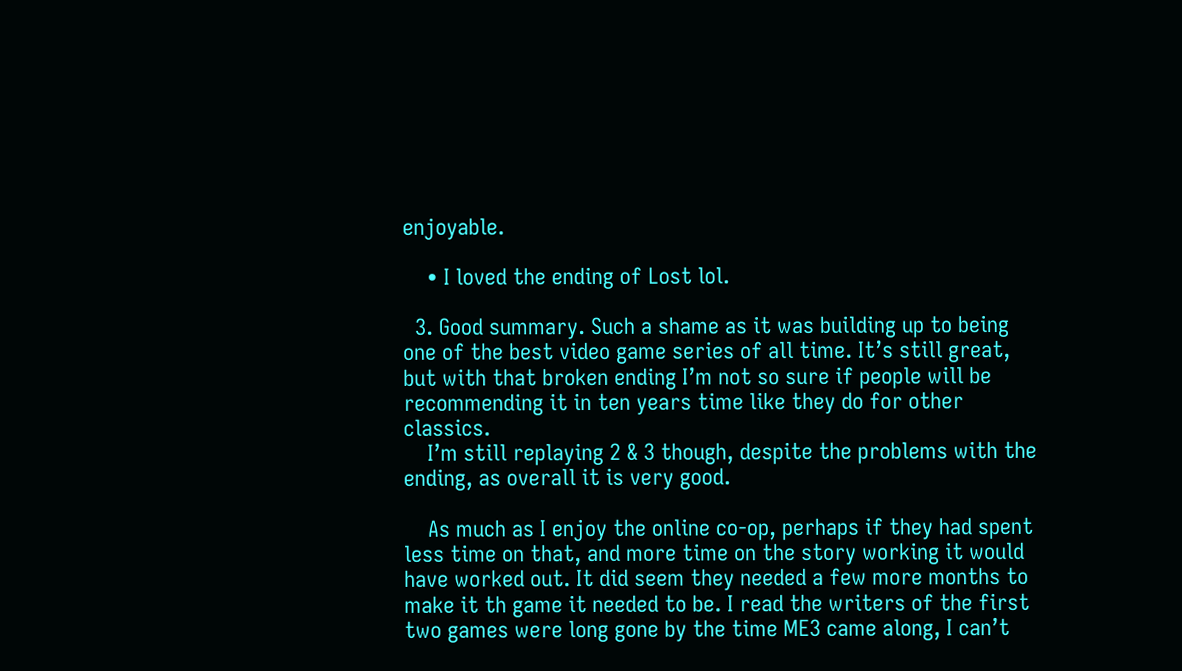enjoyable.

    • I loved the ending of Lost lol.

  3. Good summary. Such a shame as it was building up to being one of the best video game series of all time. It’s still great, but with that broken ending I’m not so sure if people will be recommending it in ten years time like they do for other classics.
    I’m still replaying 2 & 3 though, despite the problems with the ending, as overall it is very good.

    As much as I enjoy the online co-op, perhaps if they had spent less time on that, and more time on the story working it would have worked out. It did seem they needed a few more months to make it th game it needed to be. I read the writers of the first two games were long gone by the time ME3 came along, I can’t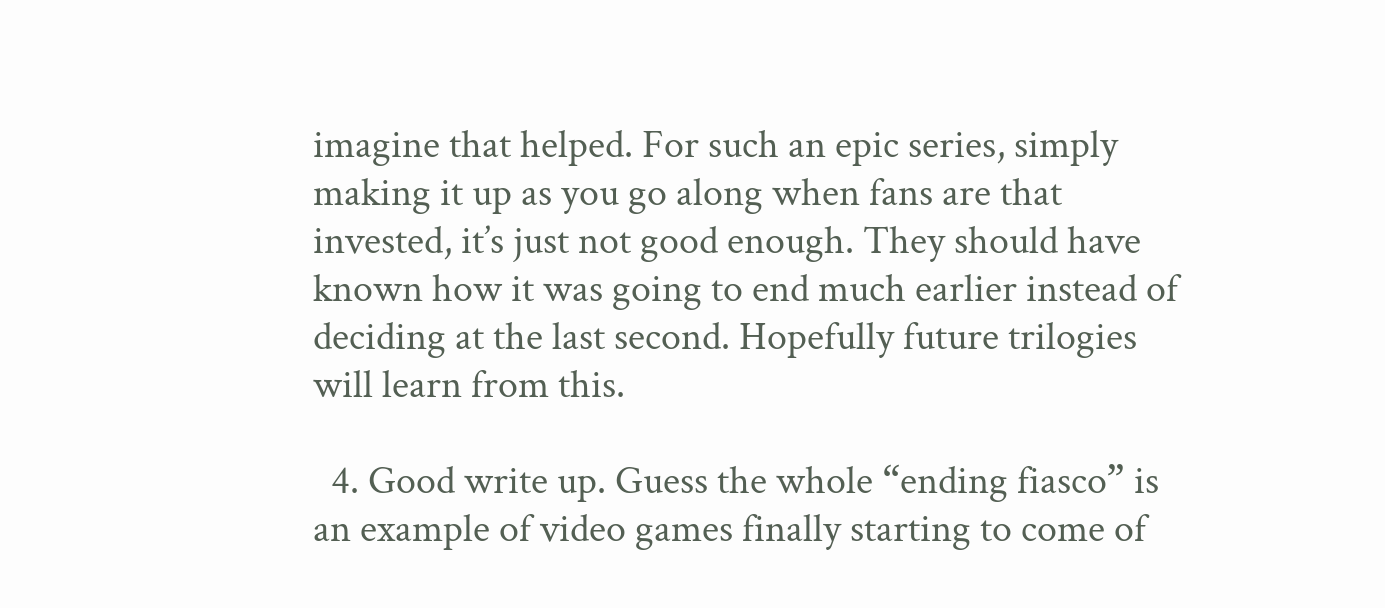imagine that helped. For such an epic series, simply making it up as you go along when fans are that invested, it’s just not good enough. They should have known how it was going to end much earlier instead of deciding at the last second. Hopefully future trilogies will learn from this.

  4. Good write up. Guess the whole “ending fiasco” is an example of video games finally starting to come of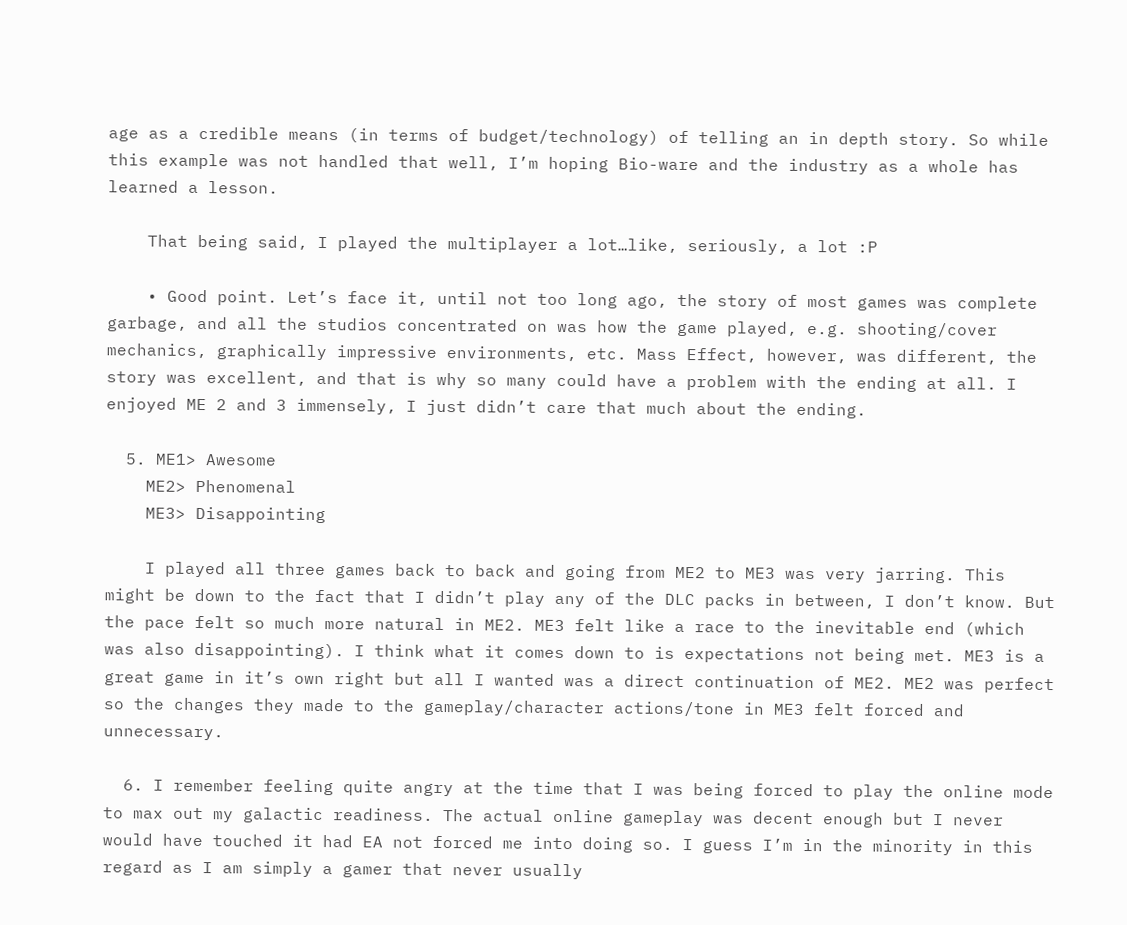age as a credible means (in terms of budget/technology) of telling an in depth story. So while this example was not handled that well, I’m hoping Bio-ware and the industry as a whole has learned a lesson.

    That being said, I played the multiplayer a lot…like, seriously, a lot :P

    • Good point. Let’s face it, until not too long ago, the story of most games was complete garbage, and all the studios concentrated on was how the game played, e.g. shooting/cover mechanics, graphically impressive environments, etc. Mass Effect, however, was different, the story was excellent, and that is why so many could have a problem with the ending at all. I enjoyed ME 2 and 3 immensely, I just didn’t care that much about the ending.

  5. ME1> Awesome
    ME2> Phenomenal
    ME3> Disappointing

    I played all three games back to back and going from ME2 to ME3 was very jarring. This might be down to the fact that I didn’t play any of the DLC packs in between, I don’t know. But the pace felt so much more natural in ME2. ME3 felt like a race to the inevitable end (which was also disappointing). I think what it comes down to is expectations not being met. ME3 is a great game in it’s own right but all I wanted was a direct continuation of ME2. ME2 was perfect so the changes they made to the gameplay/character actions/tone in ME3 felt forced and unnecessary.

  6. I remember feeling quite angry at the time that I was being forced to play the online mode to max out my galactic readiness. The actual online gameplay was decent enough but I never would have touched it had EA not forced me into doing so. I guess I’m in the minority in this regard as I am simply a gamer that never usually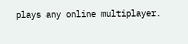plays any online multiplayer.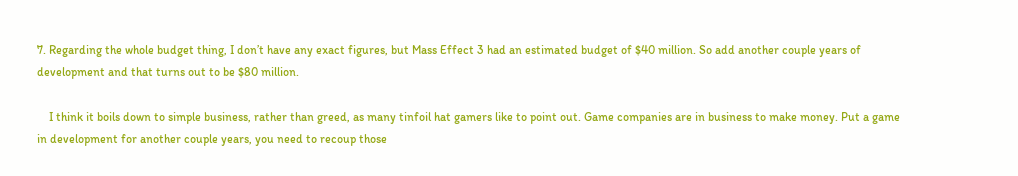7. Regarding the whole budget thing, I don’t have any exact figures, but Mass Effect 3 had an estimated budget of $40 million. So add another couple years of development and that turns out to be $80 million.

    I think it boils down to simple business, rather than greed, as many tinfoil hat gamers like to point out. Game companies are in business to make money. Put a game in development for another couple years, you need to recoup those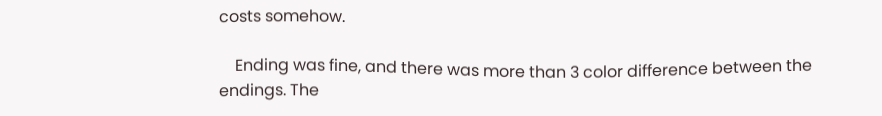costs somehow.

    Ending was fine, and there was more than 3 color difference between the endings. The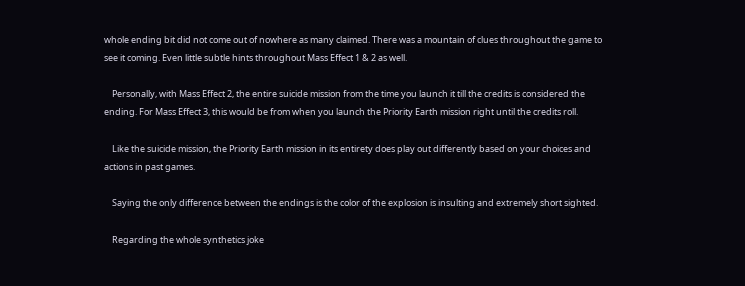whole ending bit did not come out of nowhere as many claimed. There was a mountain of clues throughout the game to see it coming. Even little subtle hints throughout Mass Effect 1 & 2 as well.

    Personally, with Mass Effect 2, the entire suicide mission from the time you launch it till the credits is considered the ending. For Mass Effect 3, this would be from when you launch the Priority Earth mission right until the credits roll.

    Like the suicide mission, the Priority Earth mission in its entirety does play out differently based on your choices and actions in past games.

    Saying the only difference between the endings is the color of the explosion is insulting and extremely short sighted.

    Regarding the whole synthetics joke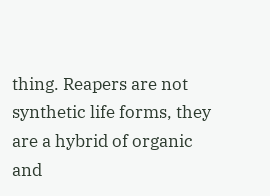thing. Reapers are not synthetic life forms, they are a hybrid of organic and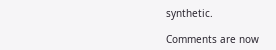synthetic.

Comments are now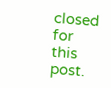closed for this post.